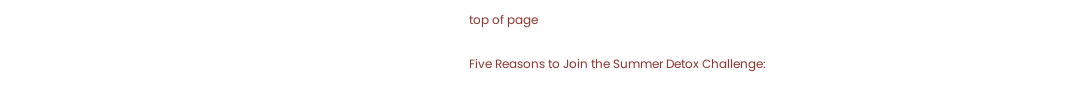top of page

Five Reasons to Join the Summer Detox Challenge: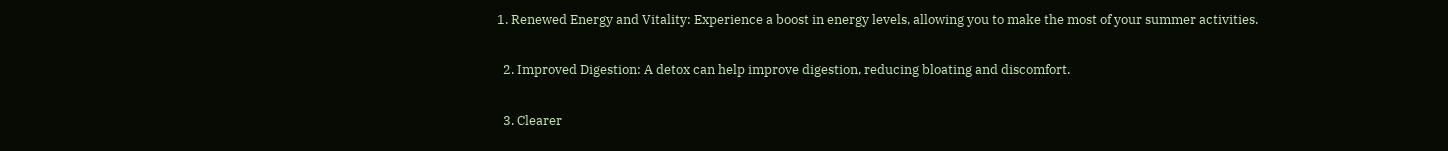1. Renewed Energy and Vitality: Experience a boost in energy levels, allowing you to make the most of your summer activities.

  2. Improved Digestion: A detox can help improve digestion, reducing bloating and discomfort.

  3. Clearer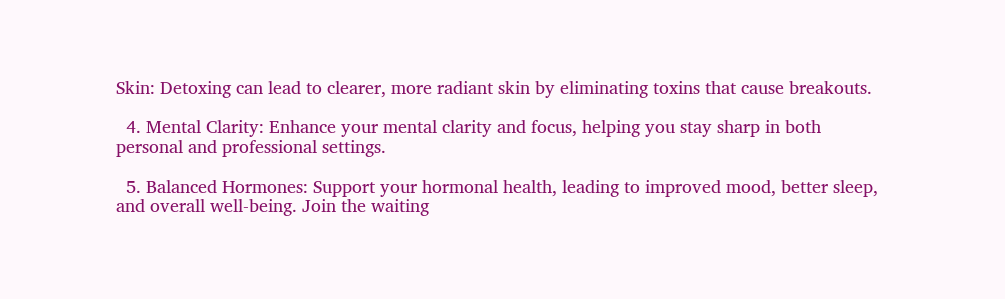Skin: Detoxing can lead to clearer, more radiant skin by eliminating toxins that cause breakouts.

  4. Mental Clarity: Enhance your mental clarity and focus, helping you stay sharp in both personal and professional settings.

  5. Balanced Hormones: Support your hormonal health, leading to improved mood, better sleep, and overall well-being. Join the waiting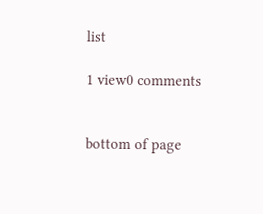list

1 view0 comments


bottom of page